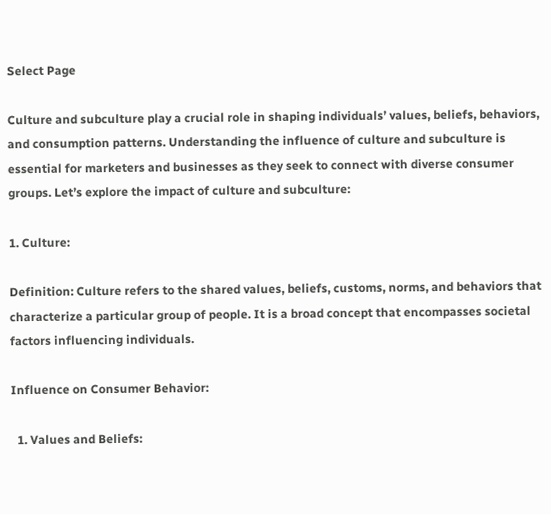Select Page

Culture and subculture play a crucial role in shaping individuals’ values, beliefs, behaviors, and consumption patterns. Understanding the influence of culture and subculture is essential for marketers and businesses as they seek to connect with diverse consumer groups. Let’s explore the impact of culture and subculture:

1. Culture:

Definition: Culture refers to the shared values, beliefs, customs, norms, and behaviors that characterize a particular group of people. It is a broad concept that encompasses societal factors influencing individuals.

Influence on Consumer Behavior:

  1. Values and Beliefs: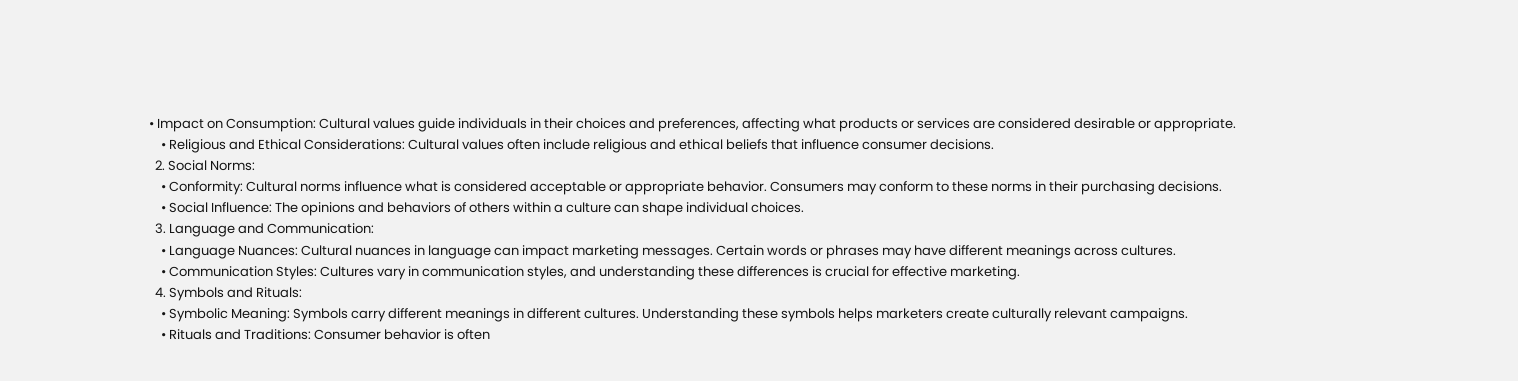• Impact on Consumption: Cultural values guide individuals in their choices and preferences, affecting what products or services are considered desirable or appropriate.
    • Religious and Ethical Considerations: Cultural values often include religious and ethical beliefs that influence consumer decisions.
  2. Social Norms:
    • Conformity: Cultural norms influence what is considered acceptable or appropriate behavior. Consumers may conform to these norms in their purchasing decisions.
    • Social Influence: The opinions and behaviors of others within a culture can shape individual choices.
  3. Language and Communication:
    • Language Nuances: Cultural nuances in language can impact marketing messages. Certain words or phrases may have different meanings across cultures.
    • Communication Styles: Cultures vary in communication styles, and understanding these differences is crucial for effective marketing.
  4. Symbols and Rituals:
    • Symbolic Meaning: Symbols carry different meanings in different cultures. Understanding these symbols helps marketers create culturally relevant campaigns.
    • Rituals and Traditions: Consumer behavior is often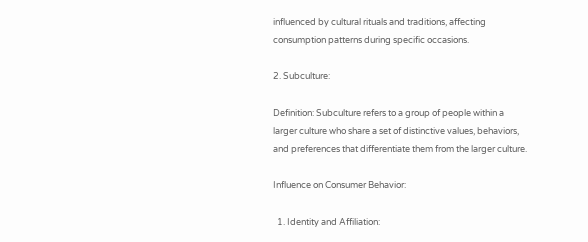influenced by cultural rituals and traditions, affecting consumption patterns during specific occasions.

2. Subculture:

Definition: Subculture refers to a group of people within a larger culture who share a set of distinctive values, behaviors, and preferences that differentiate them from the larger culture.

Influence on Consumer Behavior:

  1. Identity and Affiliation: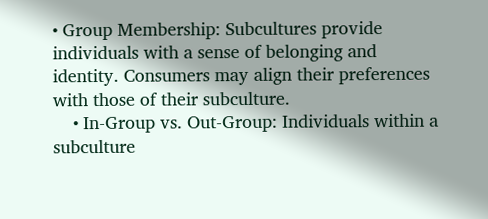• Group Membership: Subcultures provide individuals with a sense of belonging and identity. Consumers may align their preferences with those of their subculture.
    • In-Group vs. Out-Group: Individuals within a subculture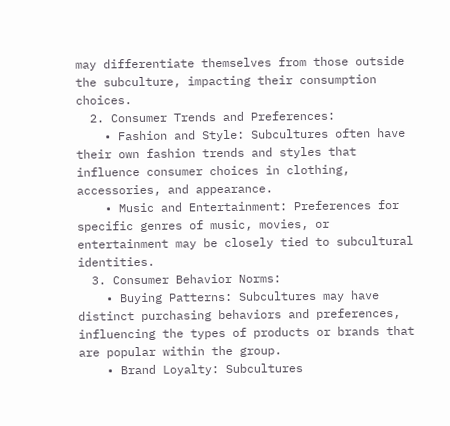may differentiate themselves from those outside the subculture, impacting their consumption choices.
  2. Consumer Trends and Preferences:
    • Fashion and Style: Subcultures often have their own fashion trends and styles that influence consumer choices in clothing, accessories, and appearance.
    • Music and Entertainment: Preferences for specific genres of music, movies, or entertainment may be closely tied to subcultural identities.
  3. Consumer Behavior Norms:
    • Buying Patterns: Subcultures may have distinct purchasing behaviors and preferences, influencing the types of products or brands that are popular within the group.
    • Brand Loyalty: Subcultures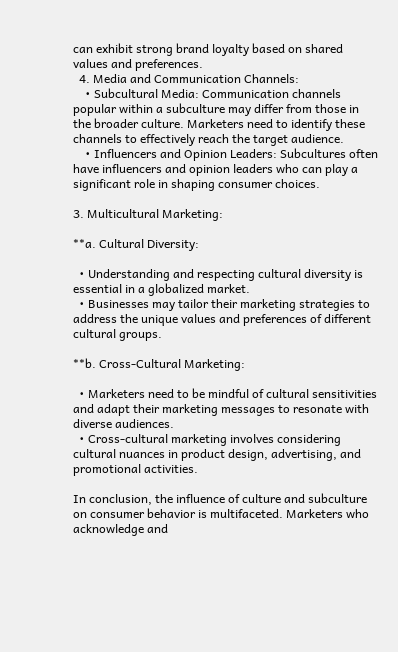can exhibit strong brand loyalty based on shared values and preferences.
  4. Media and Communication Channels:
    • Subcultural Media: Communication channels popular within a subculture may differ from those in the broader culture. Marketers need to identify these channels to effectively reach the target audience.
    • Influencers and Opinion Leaders: Subcultures often have influencers and opinion leaders who can play a significant role in shaping consumer choices.

3. Multicultural Marketing:

**a. Cultural Diversity:

  • Understanding and respecting cultural diversity is essential in a globalized market.
  • Businesses may tailor their marketing strategies to address the unique values and preferences of different cultural groups.

**b. Cross-Cultural Marketing:

  • Marketers need to be mindful of cultural sensitivities and adapt their marketing messages to resonate with diverse audiences.
  • Cross-cultural marketing involves considering cultural nuances in product design, advertising, and promotional activities.

In conclusion, the influence of culture and subculture on consumer behavior is multifaceted. Marketers who acknowledge and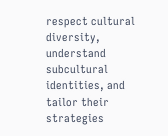respect cultural diversity, understand subcultural identities, and tailor their strategies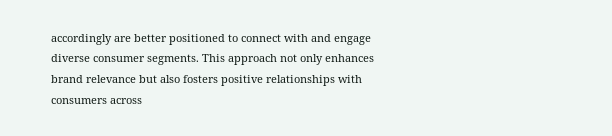accordingly are better positioned to connect with and engage diverse consumer segments. This approach not only enhances brand relevance but also fosters positive relationships with consumers across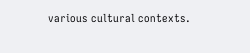various cultural contexts.